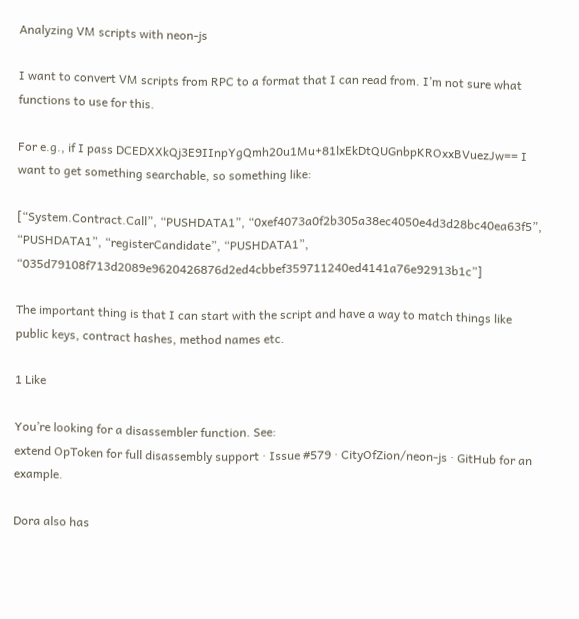Analyzing VM scripts with neon-js

I want to convert VM scripts from RPC to a format that I can read from. I’m not sure what functions to use for this.

For e.g., if I pass DCEDXXkQj3E9IInpYgQmh20u1Mu+81lxEkDtQUGnbpKROxxBVuezJw== I want to get something searchable, so something like:

[“System.Contract.Call”, “PUSHDATA1”, “0xef4073a0f2b305a38ec4050e4d3d28bc40ea63f5”, “PUSHDATA1”, “registerCandidate”, “PUSHDATA1”, “035d79108f713d2089e9620426876d2ed4cbbef359711240ed4141a76e92913b1c”]

The important thing is that I can start with the script and have a way to match things like public keys, contract hashes, method names etc.

1 Like

You’re looking for a disassembler function. See:
extend OpToken for full disassembly support · Issue #579 · CityOfZion/neon-js · GitHub for an example.

Dora also has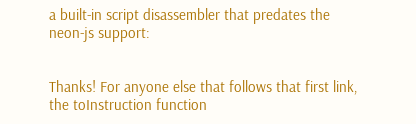a built-in script disassembler that predates the neon-js support:


Thanks! For anyone else that follows that first link, the toInstruction function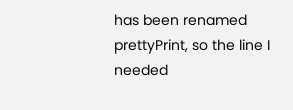has been renamed prettyPrint, so the line I needed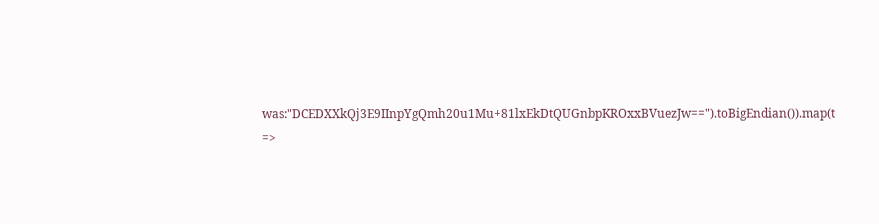was:"DCEDXXkQj3E9IInpYgQmh20u1Mu+81lxEkDtQUGnbpKROxxBVuezJw==").toBigEndian()).map(t =>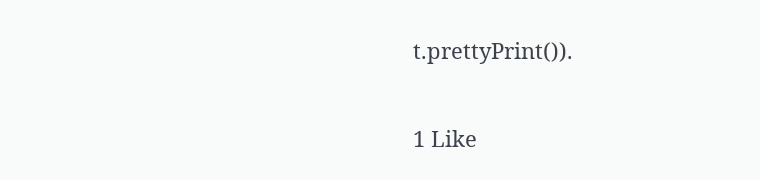t.prettyPrint()).

1 Like